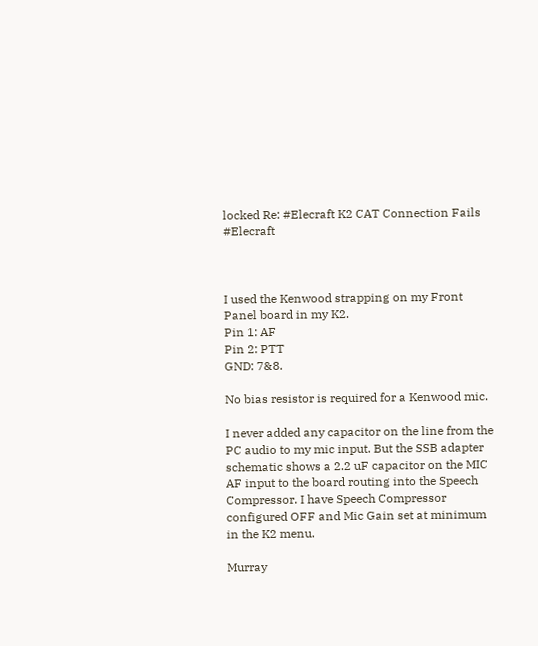locked Re: #Elecraft K2 CAT Connection Fails #Elecraft



I used the Kenwood strapping on my Front Panel board in my K2.
Pin 1: AF
Pin 2: PTT
GND: 7&8.

No bias resistor is required for a Kenwood mic.

I never added any capacitor on the line from the PC audio to my mic input. But the SSB adapter schematic shows a 2.2 uF capacitor on the MIC AF input to the board routing into the Speech Compressor. I have Speech Compressor configured OFF and Mic Gain set at minimum in the K2 menu.

Murray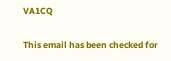VA1CQ

This email has been checked for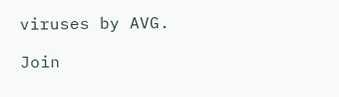viruses by AVG.

Join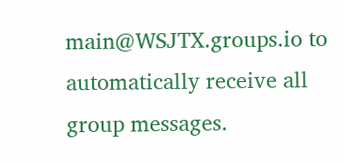main@WSJTX.groups.io to automatically receive all group messages.